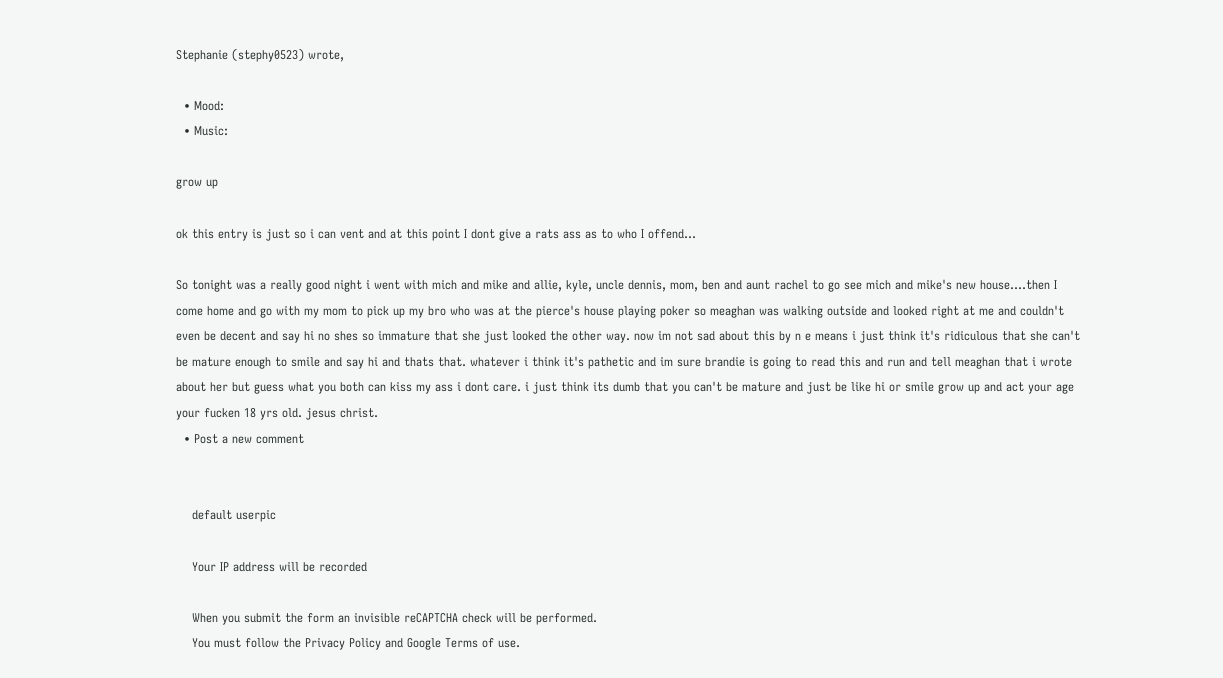Stephanie (stephy0523) wrote,

  • Mood:
  • Music:

grow up

ok this entry is just so i can vent and at this point I dont give a rats ass as to who I offend...

So tonight was a really good night i went with mich and mike and allie, kyle, uncle dennis, mom, ben and aunt rachel to go see mich and mike's new house....then I come home and go with my mom to pick up my bro who was at the pierce's house playing poker so meaghan was walking outside and looked right at me and couldn't even be decent and say hi no shes so immature that she just looked the other way. now im not sad about this by n e means i just think it's ridiculous that she can't be mature enough to smile and say hi and thats that. whatever i think it's pathetic and im sure brandie is going to read this and run and tell meaghan that i wrote about her but guess what you both can kiss my ass i dont care. i just think its dumb that you can't be mature and just be like hi or smile grow up and act your age your fucken 18 yrs old. jesus christ.
  • Post a new comment


    default userpic

    Your IP address will be recorded

    When you submit the form an invisible reCAPTCHA check will be performed.
    You must follow the Privacy Policy and Google Terms of use.